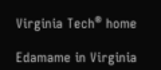Virginia Tech® home

Edamame in Virginia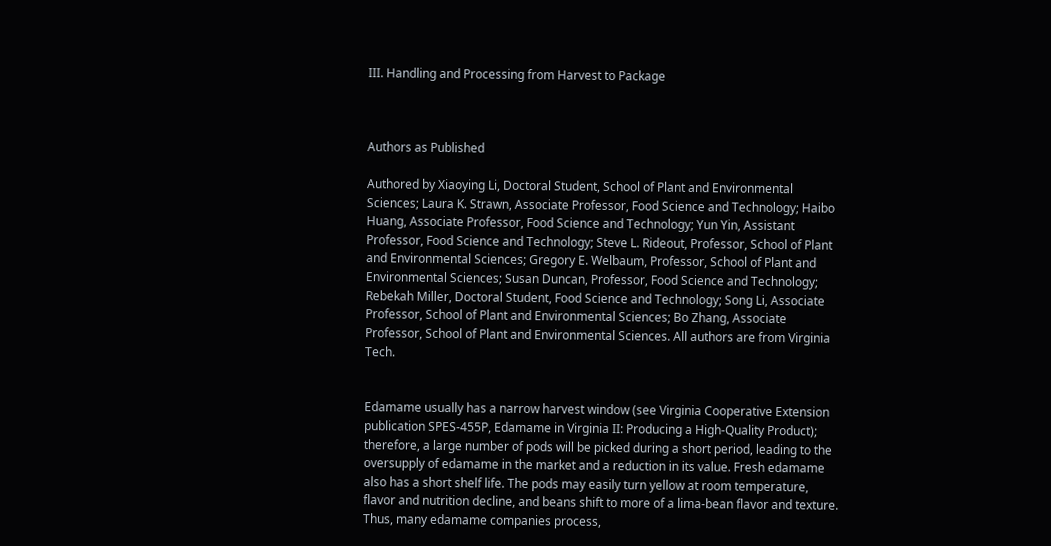III. Handling and Processing from Harvest to Package



Authors as Published

Authored by Xiaoying Li, Doctoral Student, School of Plant and Environmental Sciences; Laura K. Strawn, Associate Professor, Food Science and Technology; Haibo Huang, Associate Professor, Food Science and Technology; Yun Yin, Assistant Professor, Food Science and Technology; Steve L. Rideout, Professor, School of Plant and Environmental Sciences; Gregory E. Welbaum, Professor, School of Plant and Environmental Sciences; Susan Duncan, Professor, Food Science and Technology; Rebekah Miller, Doctoral Student, Food Science and Technology; Song Li, Associate Professor, School of Plant and Environmental Sciences; Bo Zhang, Associate Professor, School of Plant and Environmental Sciences. All authors are from Virginia Tech.


Edamame usually has a narrow harvest window (see Virginia Cooperative Extension publication SPES-455P, Edamame in Virginia II: Producing a High-Quality Product); therefore, a large number of pods will be picked during a short period, leading to the oversupply of edamame in the market and a reduction in its value. Fresh edamame also has a short shelf life. The pods may easily turn yellow at room temperature, flavor and nutrition decline, and beans shift to more of a lima-bean flavor and texture. Thus, many edamame companies process,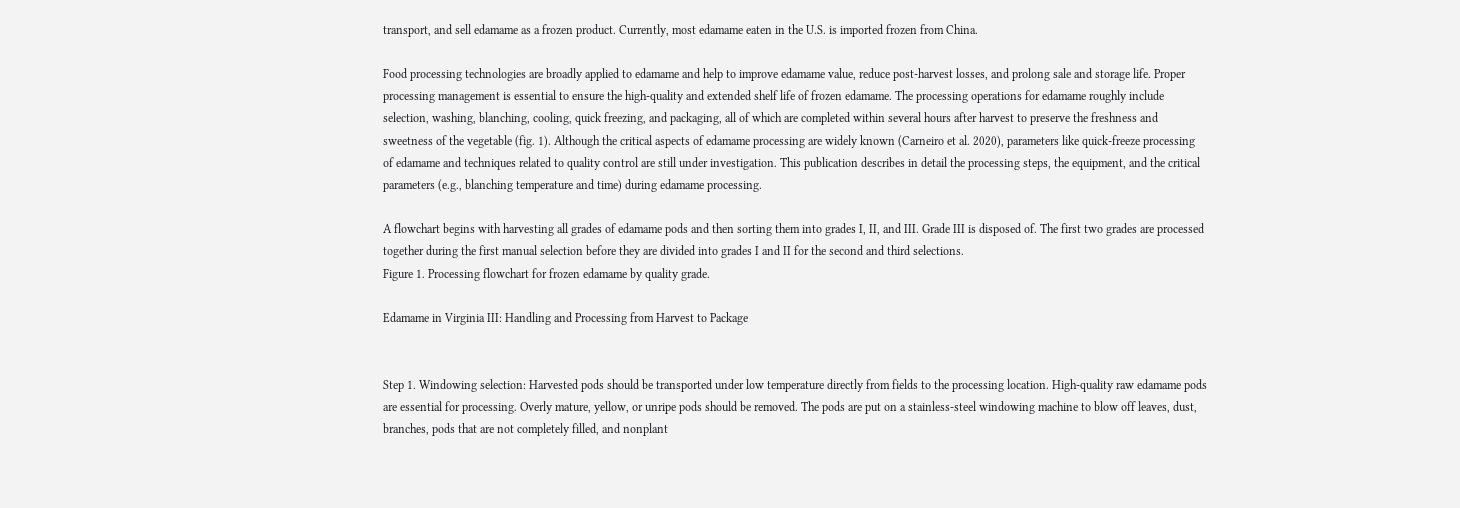transport, and sell edamame as a frozen product. Currently, most edamame eaten in the U.S. is imported frozen from China.

Food processing technologies are broadly applied to edamame and help to improve edamame value, reduce post-harvest losses, and prolong sale and storage life. Proper processing management is essential to ensure the high-quality and extended shelf life of frozen edamame. The processing operations for edamame roughly include selection, washing, blanching, cooling, quick freezing, and packaging, all of which are completed within several hours after harvest to preserve the freshness and sweetness of the vegetable (fig. 1). Although the critical aspects of edamame processing are widely known (Carneiro et al. 2020), parameters like quick-freeze processing of edamame and techniques related to quality control are still under investigation. This publication describes in detail the processing steps, the equipment, and the critical parameters (e.g., blanching temperature and time) during edamame processing.

A flowchart begins with harvesting all grades of edamame pods and then sorting them into grades I, II, and III. Grade III is disposed of. The first two grades are processed together during the first manual selection before they are divided into grades I and II for the second and third selections.
Figure 1. Processing flowchart for frozen edamame by quality grade.

Edamame in Virginia III: Handling and Processing from Harvest to Package


Step 1. Windowing selection: Harvested pods should be transported under low temperature directly from fields to the processing location. High-quality raw edamame pods are essential for processing. Overly mature, yellow, or unripe pods should be removed. The pods are put on a stainless-steel windowing machine to blow off leaves, dust, branches, pods that are not completely filled, and nonplant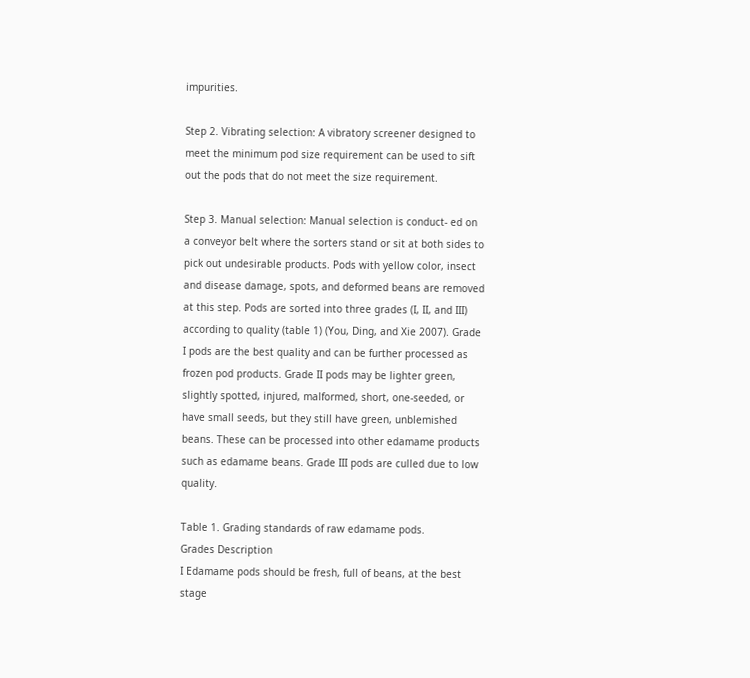impurities.

Step 2. Vibrating selection: A vibratory screener designed to meet the minimum pod size requirement can be used to sift out the pods that do not meet the size requirement.

Step 3. Manual selection: Manual selection is conduct- ed on a conveyor belt where the sorters stand or sit at both sides to pick out undesirable products. Pods with yellow color, insect and disease damage, spots, and deformed beans are removed at this step. Pods are sorted into three grades (I, II, and III) according to quality (table 1) (You, Ding, and Xie 2007). Grade I pods are the best quality and can be further processed as frozen pod products. Grade II pods may be lighter green, slightly spotted, injured, malformed, short, one-seeded, or have small seeds, but they still have green, unblemished beans. These can be processed into other edamame products such as edamame beans. Grade III pods are culled due to low quality.

Table 1. Grading standards of raw edamame pods.
Grades Description
I Edamame pods should be fresh, full of beans, at the best stage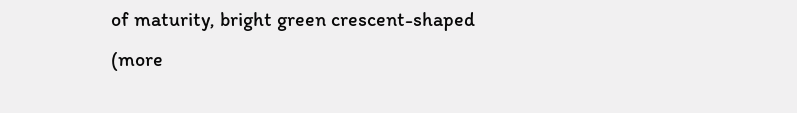of maturity, bright green crescent-shaped
(more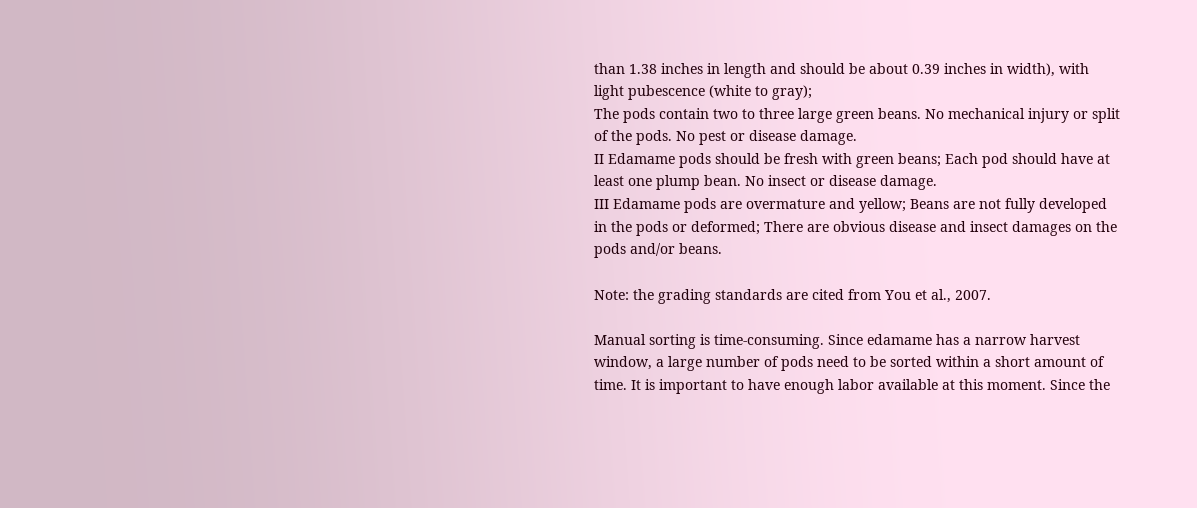than 1.38 inches in length and should be about 0.39 inches in width), with light pubescence (white to gray);
The pods contain two to three large green beans. No mechanical injury or split of the pods. No pest or disease damage.
II Edamame pods should be fresh with green beans; Each pod should have at least one plump bean. No insect or disease damage.
III Edamame pods are overmature and yellow; Beans are not fully developed in the pods or deformed; There are obvious disease and insect damages on the pods and/or beans.

Note: the grading standards are cited from You et al., 2007.

Manual sorting is time-consuming. Since edamame has a narrow harvest window, a large number of pods need to be sorted within a short amount of time. It is important to have enough labor available at this moment. Since the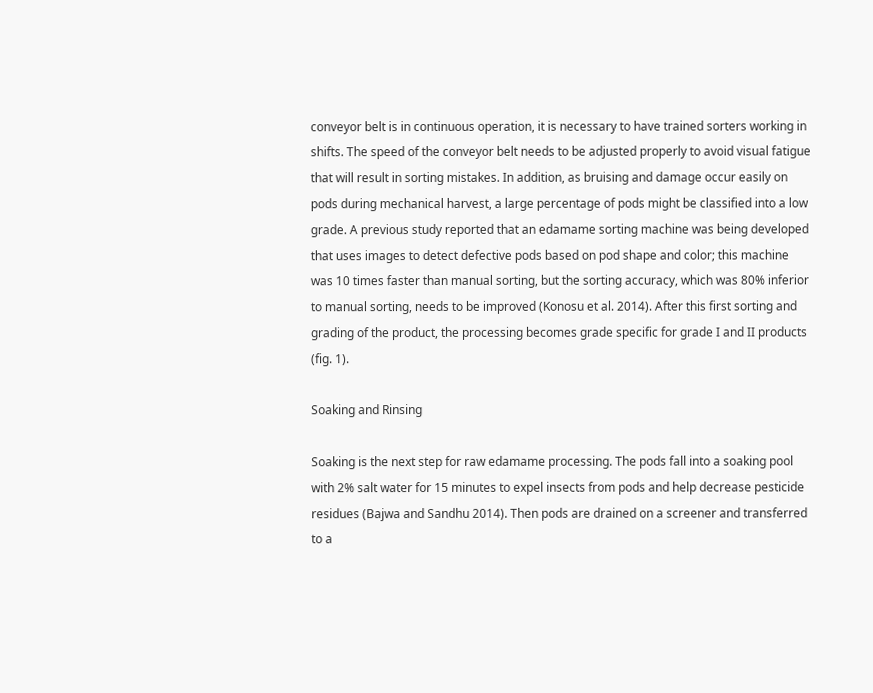conveyor belt is in continuous operation, it is necessary to have trained sorters working in shifts. The speed of the conveyor belt needs to be adjusted properly to avoid visual fatigue that will result in sorting mistakes. In addition, as bruising and damage occur easily on pods during mechanical harvest, a large percentage of pods might be classified into a low grade. A previous study reported that an edamame sorting machine was being developed that uses images to detect defective pods based on pod shape and color; this machine was 10 times faster than manual sorting, but the sorting accuracy, which was 80% inferior to manual sorting, needs to be improved (Konosu et al. 2014). After this first sorting and grading of the product, the processing becomes grade specific for grade I and II products (fig. 1).

Soaking and Rinsing

Soaking is the next step for raw edamame processing. The pods fall into a soaking pool with 2% salt water for 15 minutes to expel insects from pods and help decrease pesticide residues (Bajwa and Sandhu 2014). Then pods are drained on a screener and transferred to a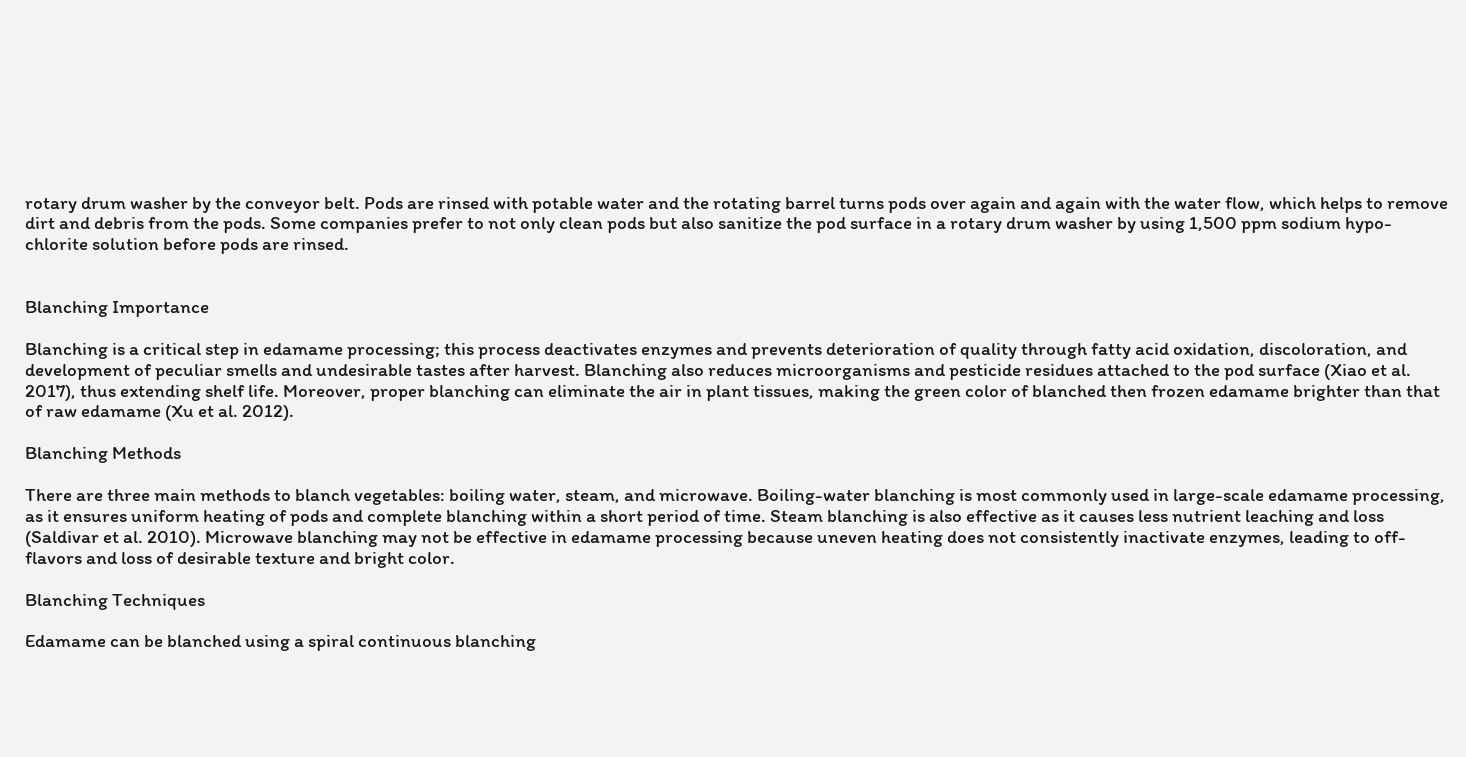rotary drum washer by the conveyor belt. Pods are rinsed with potable water and the rotating barrel turns pods over again and again with the water flow, which helps to remove dirt and debris from the pods. Some companies prefer to not only clean pods but also sanitize the pod surface in a rotary drum washer by using 1,500 ppm sodium hypo- chlorite solution before pods are rinsed.


Blanching Importance

Blanching is a critical step in edamame processing; this process deactivates enzymes and prevents deterioration of quality through fatty acid oxidation, discoloration, and development of peculiar smells and undesirable tastes after harvest. Blanching also reduces microorganisms and pesticide residues attached to the pod surface (Xiao et al. 2017), thus extending shelf life. Moreover, proper blanching can eliminate the air in plant tissues, making the green color of blanched then frozen edamame brighter than that of raw edamame (Xu et al. 2012).

Blanching Methods

There are three main methods to blanch vegetables: boiling water, steam, and microwave. Boiling-water blanching is most commonly used in large-scale edamame processing, as it ensures uniform heating of pods and complete blanching within a short period of time. Steam blanching is also effective as it causes less nutrient leaching and loss (Saldivar et al. 2010). Microwave blanching may not be effective in edamame processing because uneven heating does not consistently inactivate enzymes, leading to off-flavors and loss of desirable texture and bright color.

Blanching Techniques

Edamame can be blanched using a spiral continuous blanching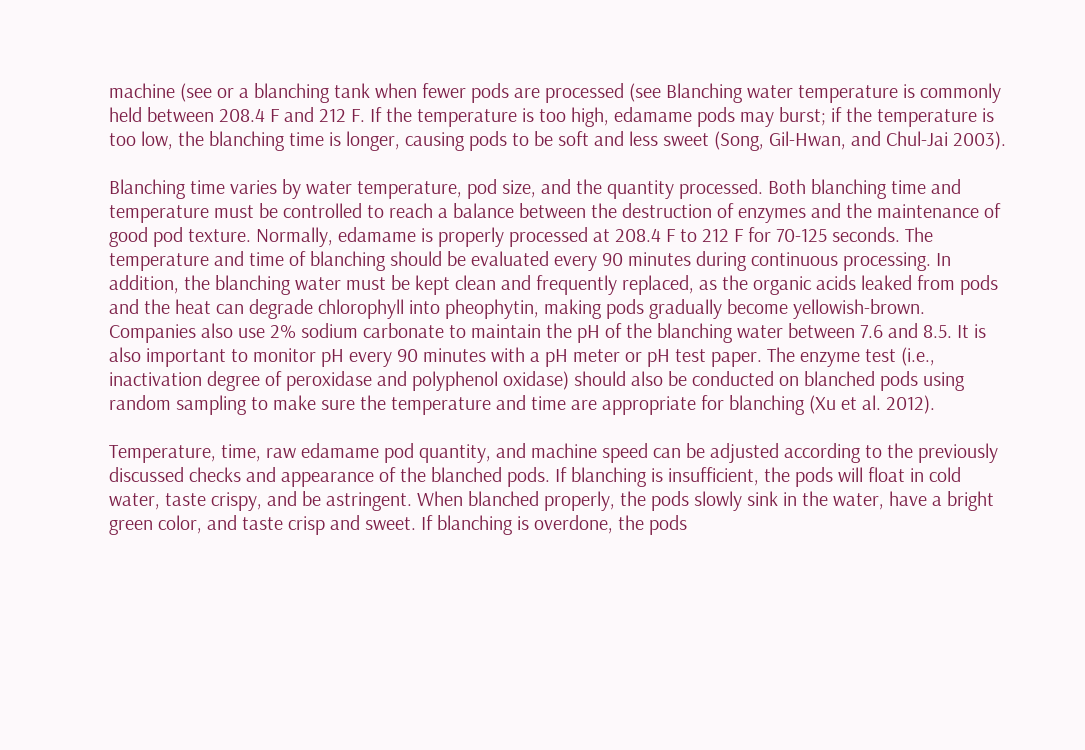machine (see or a blanching tank when fewer pods are processed (see Blanching water temperature is commonly held between 208.4 F and 212 F. If the temperature is too high, edamame pods may burst; if the temperature is too low, the blanching time is longer, causing pods to be soft and less sweet (Song, Gil-Hwan, and Chul-Jai 2003).

Blanching time varies by water temperature, pod size, and the quantity processed. Both blanching time and temperature must be controlled to reach a balance between the destruction of enzymes and the maintenance of good pod texture. Normally, edamame is properly processed at 208.4 F to 212 F for 70-125 seconds. The temperature and time of blanching should be evaluated every 90 minutes during continuous processing. In addition, the blanching water must be kept clean and frequently replaced, as the organic acids leaked from pods and the heat can degrade chlorophyll into pheophytin, making pods gradually become yellowish-brown. Companies also use 2% sodium carbonate to maintain the pH of the blanching water between 7.6 and 8.5. It is also important to monitor pH every 90 minutes with a pH meter or pH test paper. The enzyme test (i.e., inactivation degree of peroxidase and polyphenol oxidase) should also be conducted on blanched pods using random sampling to make sure the temperature and time are appropriate for blanching (Xu et al. 2012).

Temperature, time, raw edamame pod quantity, and machine speed can be adjusted according to the previously discussed checks and appearance of the blanched pods. If blanching is insufficient, the pods will float in cold water, taste crispy, and be astringent. When blanched properly, the pods slowly sink in the water, have a bright green color, and taste crisp and sweet. If blanching is overdone, the pods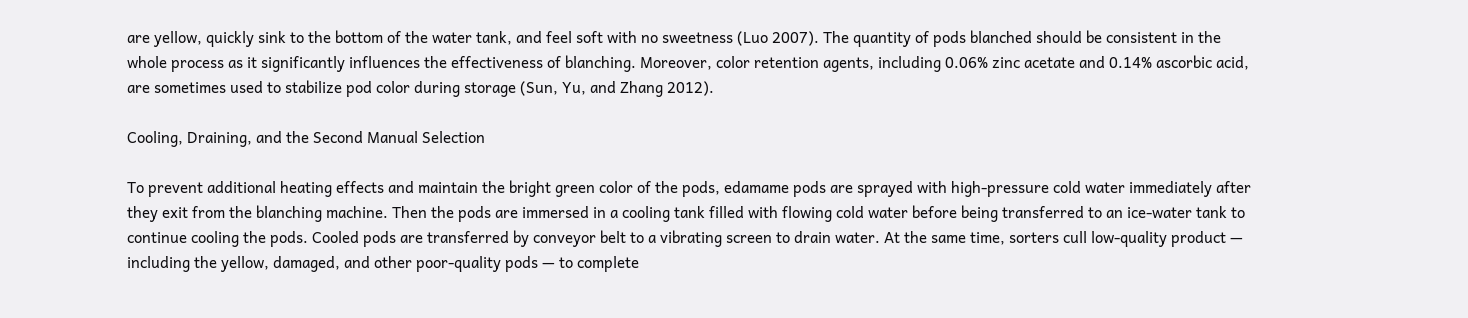are yellow, quickly sink to the bottom of the water tank, and feel soft with no sweetness (Luo 2007). The quantity of pods blanched should be consistent in the whole process as it significantly influences the effectiveness of blanching. Moreover, color retention agents, including 0.06% zinc acetate and 0.14% ascorbic acid, are sometimes used to stabilize pod color during storage (Sun, Yu, and Zhang 2012).

Cooling, Draining, and the Second Manual Selection

To prevent additional heating effects and maintain the bright green color of the pods, edamame pods are sprayed with high-pressure cold water immediately after they exit from the blanching machine. Then the pods are immersed in a cooling tank filled with flowing cold water before being transferred to an ice-water tank to continue cooling the pods. Cooled pods are transferred by conveyor belt to a vibrating screen to drain water. At the same time, sorters cull low-quality product — including the yellow, damaged, and other poor-quality pods — to complete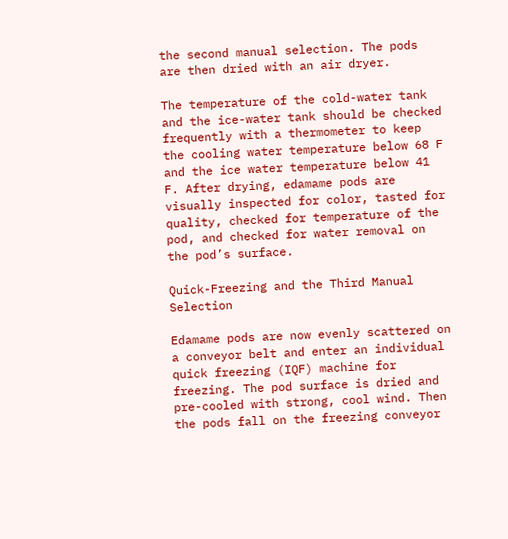the second manual selection. The pods are then dried with an air dryer.

The temperature of the cold-water tank and the ice-water tank should be checked frequently with a thermometer to keep the cooling water temperature below 68 F and the ice water temperature below 41 F. After drying, edamame pods are visually inspected for color, tasted for quality, checked for temperature of the pod, and checked for water removal on the pod’s surface.

Quick-Freezing and the Third Manual Selection

Edamame pods are now evenly scattered on a conveyor belt and enter an individual quick freezing (IQF) machine for freezing. The pod surface is dried and pre-cooled with strong, cool wind. Then the pods fall on the freezing conveyor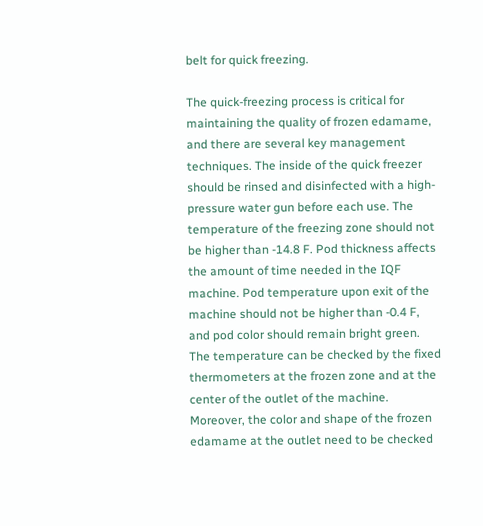belt for quick freezing.

The quick-freezing process is critical for maintaining the quality of frozen edamame, and there are several key management techniques. The inside of the quick freezer should be rinsed and disinfected with a high-pressure water gun before each use. The temperature of the freezing zone should not be higher than -14.8 F. Pod thickness affects the amount of time needed in the IQF machine. Pod temperature upon exit of the machine should not be higher than -0.4 F, and pod color should remain bright green. The temperature can be checked by the fixed thermometers at the frozen zone and at the center of the outlet of the machine. Moreover, the color and shape of the frozen edamame at the outlet need to be checked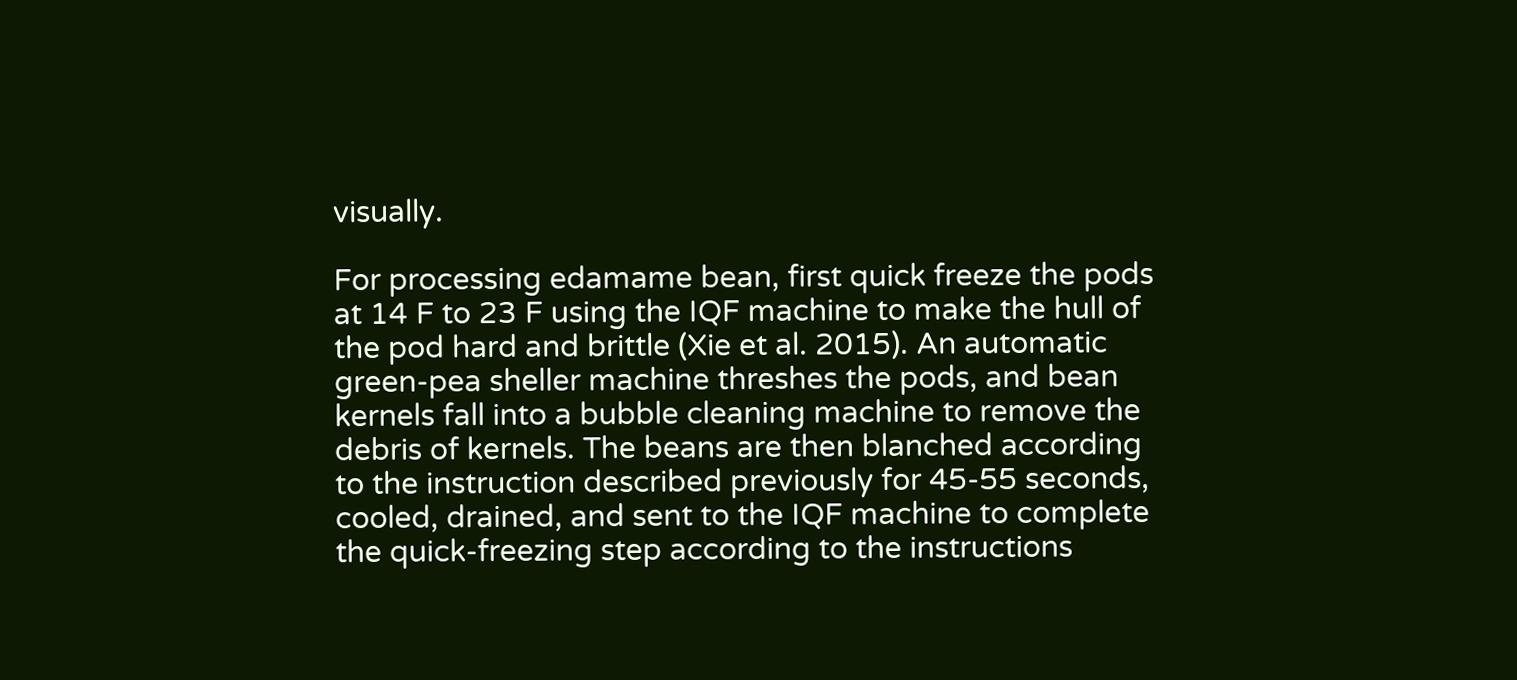visually.

For processing edamame bean, first quick freeze the pods at 14 F to 23 F using the IQF machine to make the hull of the pod hard and brittle (Xie et al. 2015). An automatic green-pea sheller machine threshes the pods, and bean kernels fall into a bubble cleaning machine to remove the debris of kernels. The beans are then blanched according to the instruction described previously for 45-55 seconds, cooled, drained, and sent to the IQF machine to complete the quick-freezing step according to the instructions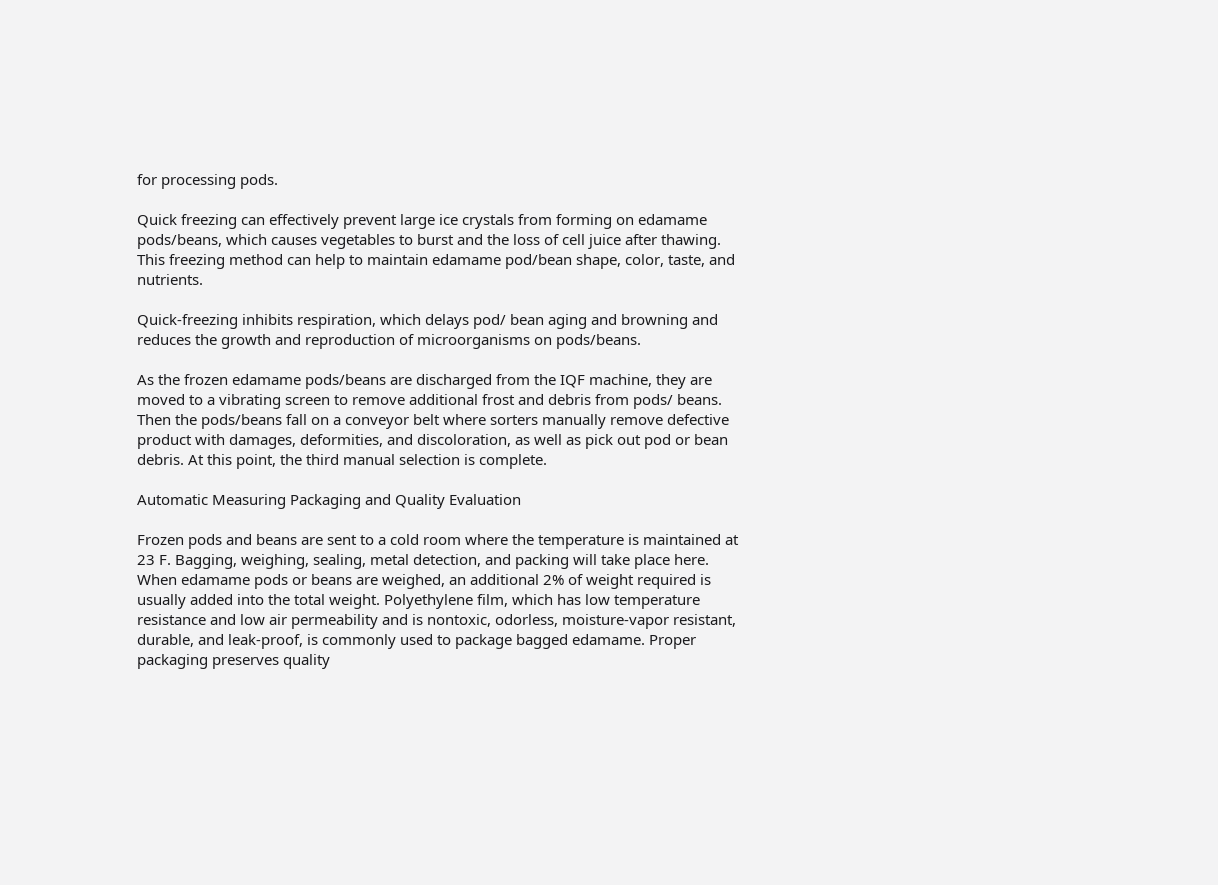for processing pods.

Quick freezing can effectively prevent large ice crystals from forming on edamame pods/beans, which causes vegetables to burst and the loss of cell juice after thawing. This freezing method can help to maintain edamame pod/bean shape, color, taste, and nutrients.

Quick-freezing inhibits respiration, which delays pod/ bean aging and browning and reduces the growth and reproduction of microorganisms on pods/beans.

As the frozen edamame pods/beans are discharged from the IQF machine, they are moved to a vibrating screen to remove additional frost and debris from pods/ beans. Then the pods/beans fall on a conveyor belt where sorters manually remove defective product with damages, deformities, and discoloration, as well as pick out pod or bean debris. At this point, the third manual selection is complete.

Automatic Measuring Packaging and Quality Evaluation

Frozen pods and beans are sent to a cold room where the temperature is maintained at 23 F. Bagging, weighing, sealing, metal detection, and packing will take place here. When edamame pods or beans are weighed, an additional 2% of weight required is usually added into the total weight. Polyethylene film, which has low temperature resistance and low air permeability and is nontoxic, odorless, moisture-vapor resistant, durable, and leak-proof, is commonly used to package bagged edamame. Proper packaging preserves quality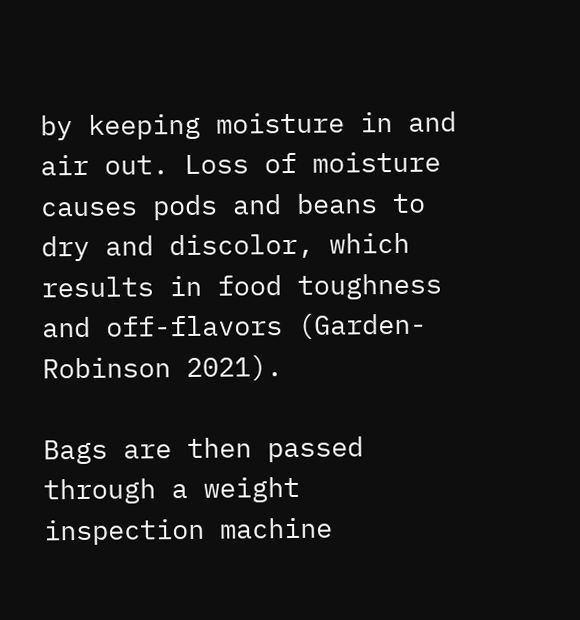by keeping moisture in and air out. Loss of moisture causes pods and beans to dry and discolor, which results in food toughness and off-flavors (Garden-Robinson 2021).

Bags are then passed through a weight inspection machine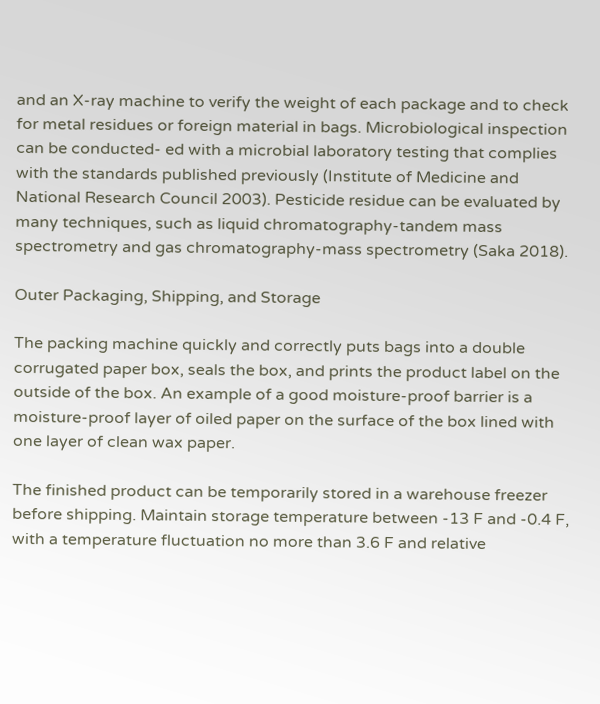and an X-ray machine to verify the weight of each package and to check for metal residues or foreign material in bags. Microbiological inspection can be conducted- ed with a microbial laboratory testing that complies with the standards published previously (Institute of Medicine and National Research Council 2003). Pesticide residue can be evaluated by many techniques, such as liquid chromatography-tandem mass spectrometry and gas chromatography-mass spectrometry (Saka 2018).

Outer Packaging, Shipping, and Storage

The packing machine quickly and correctly puts bags into a double corrugated paper box, seals the box, and prints the product label on the outside of the box. An example of a good moisture-proof barrier is a moisture-proof layer of oiled paper on the surface of the box lined with one layer of clean wax paper.

The finished product can be temporarily stored in a warehouse freezer before shipping. Maintain storage temperature between -13 F and -0.4 F, with a temperature fluctuation no more than 3.6 F and relative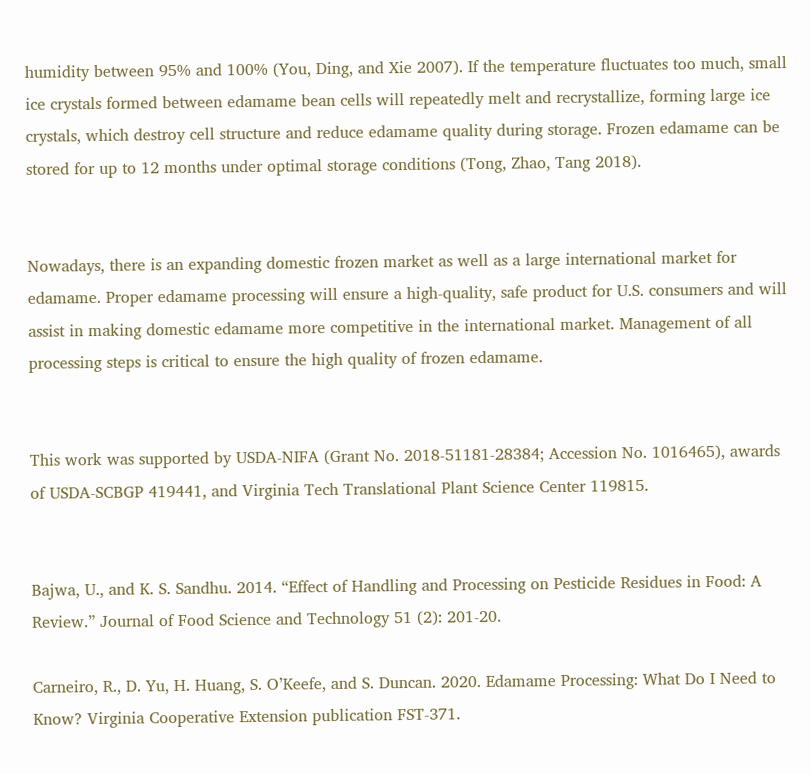humidity between 95% and 100% (You, Ding, and Xie 2007). If the temperature fluctuates too much, small ice crystals formed between edamame bean cells will repeatedly melt and recrystallize, forming large ice crystals, which destroy cell structure and reduce edamame quality during storage. Frozen edamame can be stored for up to 12 months under optimal storage conditions (Tong, Zhao, Tang 2018).


Nowadays, there is an expanding domestic frozen market as well as a large international market for edamame. Proper edamame processing will ensure a high-quality, safe product for U.S. consumers and will assist in making domestic edamame more competitive in the international market. Management of all processing steps is critical to ensure the high quality of frozen edamame.


This work was supported by USDA-NIFA (Grant No. 2018-51181-28384; Accession No. 1016465), awards of USDA-SCBGP 419441, and Virginia Tech Translational Plant Science Center 119815.


Bajwa, U., and K. S. Sandhu. 2014. “Effect of Handling and Processing on Pesticide Residues in Food: A Review.” Journal of Food Science and Technology 51 (2): 201-20.

Carneiro, R., D. Yu, H. Huang, S. O’Keefe, and S. Duncan. 2020. Edamame Processing: What Do I Need to Know? Virginia Cooperative Extension publication FST-371.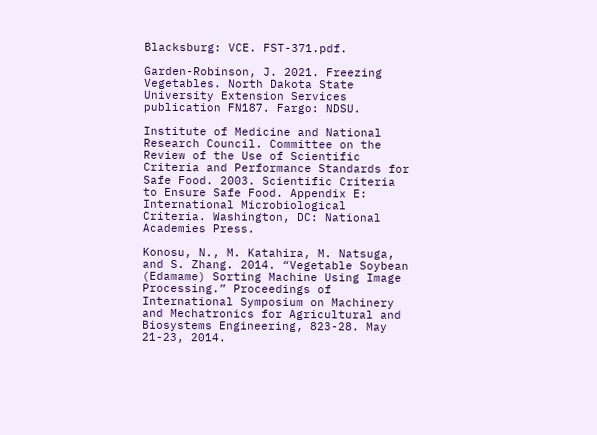Blacksburg: VCE. FST-371.pdf.

Garden-Robinson, J. 2021. Freezing Vegetables. North Dakota State University Extension Services publication FN187. Fargo: NDSU.

Institute of Medicine and National Research Council. Committee on the Review of the Use of Scientific Criteria and Performance Standards for Safe Food. 2003. Scientific Criteria to Ensure Safe Food. Appendix E: International Microbiological Criteria. Washington, DC: National Academies Press.

Konosu, N., M. Katahira, M. Natsuga, and S. Zhang. 2014. “Vegetable Soybean (Edamame) Sorting Machine Using Image Processing.” Proceedings of International Symposium on Machinery and Mechatronics for Agricultural and Biosystems Engineering, 823-28. May 21-23, 2014.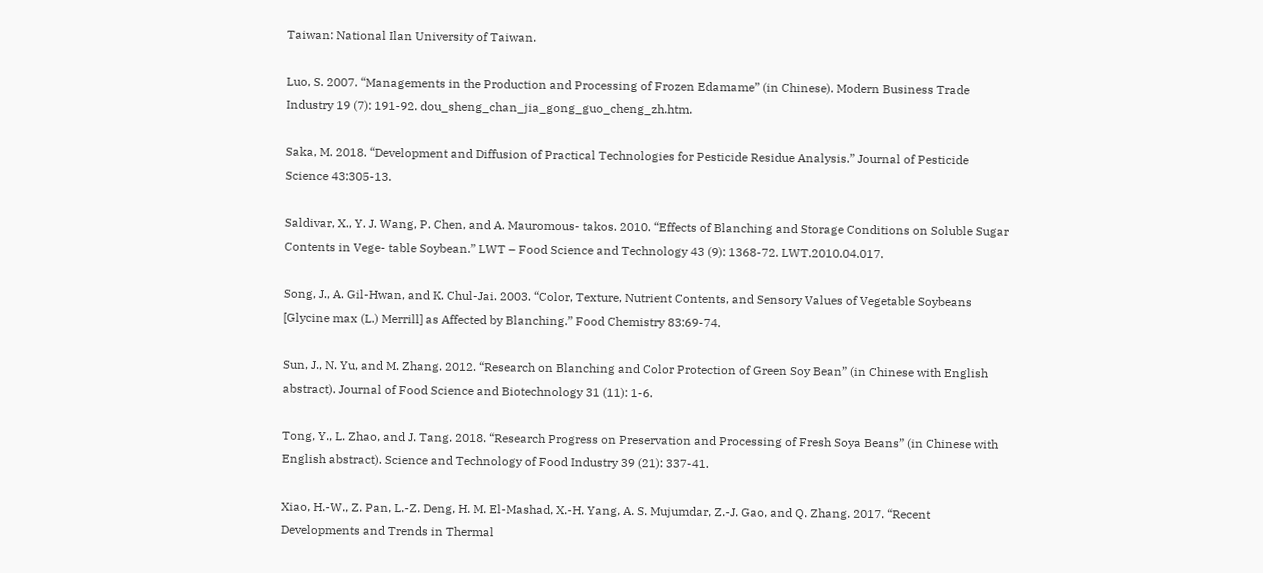Taiwan: National Ilan University of Taiwan.

Luo, S. 2007. “Managements in the Production and Processing of Frozen Edamame” (in Chinese). Modern Business Trade Industry 19 (7): 191-92. dou_sheng_chan_jia_gong_guo_cheng_zh.htm.

Saka, M. 2018. “Development and Diffusion of Practical Technologies for Pesticide Residue Analysis.” Journal of Pesticide Science 43:305-13.

Saldivar, X., Y. J. Wang, P. Chen, and A. Mauromous- takos. 2010. “Effects of Blanching and Storage Conditions on Soluble Sugar Contents in Vege- table Soybean.” LWT – Food Science and Technology 43 (9): 1368-72. LWT.2010.04.017.

Song, J., A. Gil-Hwan, and K. Chul-Jai. 2003. “Color, Texture, Nutrient Contents, and Sensory Values of Vegetable Soybeans [Glycine max (L.) Merrill] as Affected by Blanching.” Food Chemistry 83:69-74.

Sun, J., N. Yu, and M. Zhang. 2012. “Research on Blanching and Color Protection of Green Soy Bean” (in Chinese with English abstract). Journal of Food Science and Biotechnology 31 (11): 1-6.

Tong, Y., L. Zhao, and J. Tang. 2018. “Research Progress on Preservation and Processing of Fresh Soya Beans” (in Chinese with English abstract). Science and Technology of Food Industry 39 (21): 337-41.

Xiao, H.-W., Z. Pan, L.-Z. Deng, H. M. El-Mashad, X.-H. Yang, A. S. Mujumdar, Z.-J. Gao, and Q. Zhang. 2017. “Recent Developments and Trends in Thermal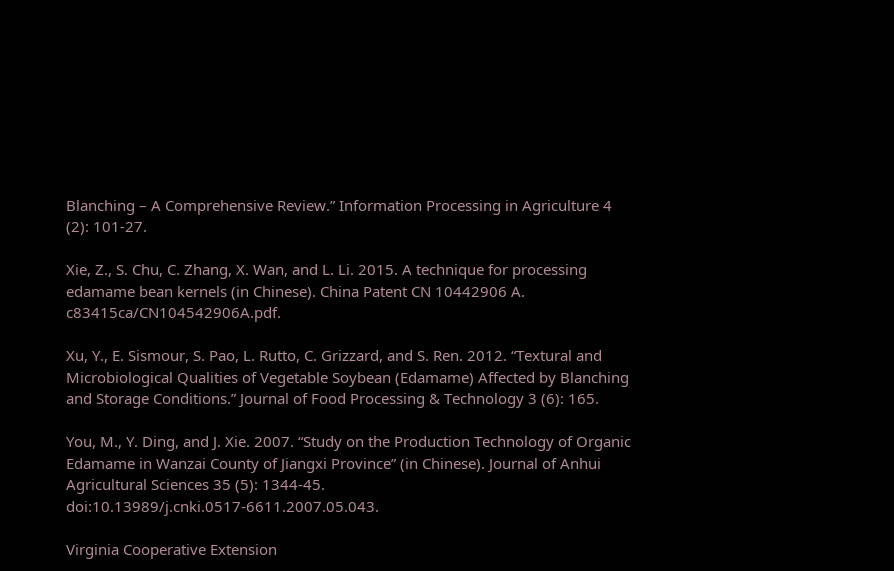Blanching – A Comprehensive Review.” Information Processing in Agriculture 4 (2): 101-27.

Xie, Z., S. Chu, C. Zhang, X. Wan, and L. Li. 2015. A technique for processing edamame bean kernels (in Chinese). China Patent CN 10442906 A. c83415ca/CN104542906A.pdf.

Xu, Y., E. Sismour, S. Pao, L. Rutto, C. Grizzard, and S. Ren. 2012. “Textural and Microbiological Qualities of Vegetable Soybean (Edamame) Affected by Blanching and Storage Conditions.” Journal of Food Processing & Technology 3 (6): 165.

You, M., Y. Ding, and J. Xie. 2007. “Study on the Production Technology of Organic Edamame in Wanzai County of Jiangxi Province” (in Chinese). Journal of Anhui Agricultural Sciences 35 (5): 1344-45. doi:10.13989/j.cnki.0517-6611.2007.05.043.

Virginia Cooperative Extension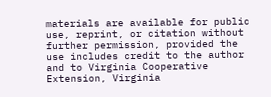materials are available for public use, reprint, or citation without further permission, provided the use includes credit to the author and to Virginia Cooperative Extension, Virginia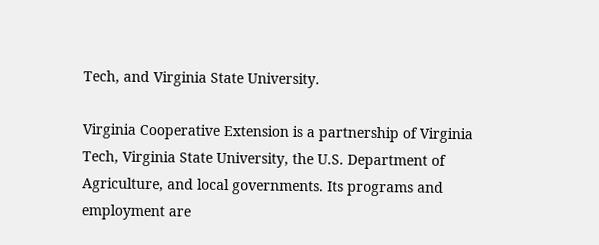Tech, and Virginia State University.

Virginia Cooperative Extension is a partnership of Virginia Tech, Virginia State University, the U.S. Department of Agriculture, and local governments. Its programs and employment are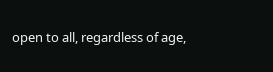open to all, regardless of age,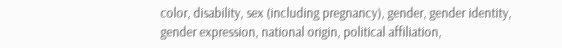color, disability, sex (including pregnancy), gender, gender identity, gender expression, national origin, political affiliation,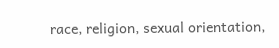race, religion, sexual orientation,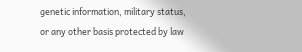genetic information, military status, or any other basis protected by law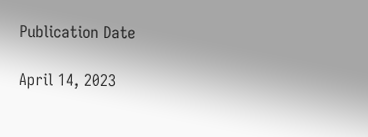Publication Date

April 14, 2023